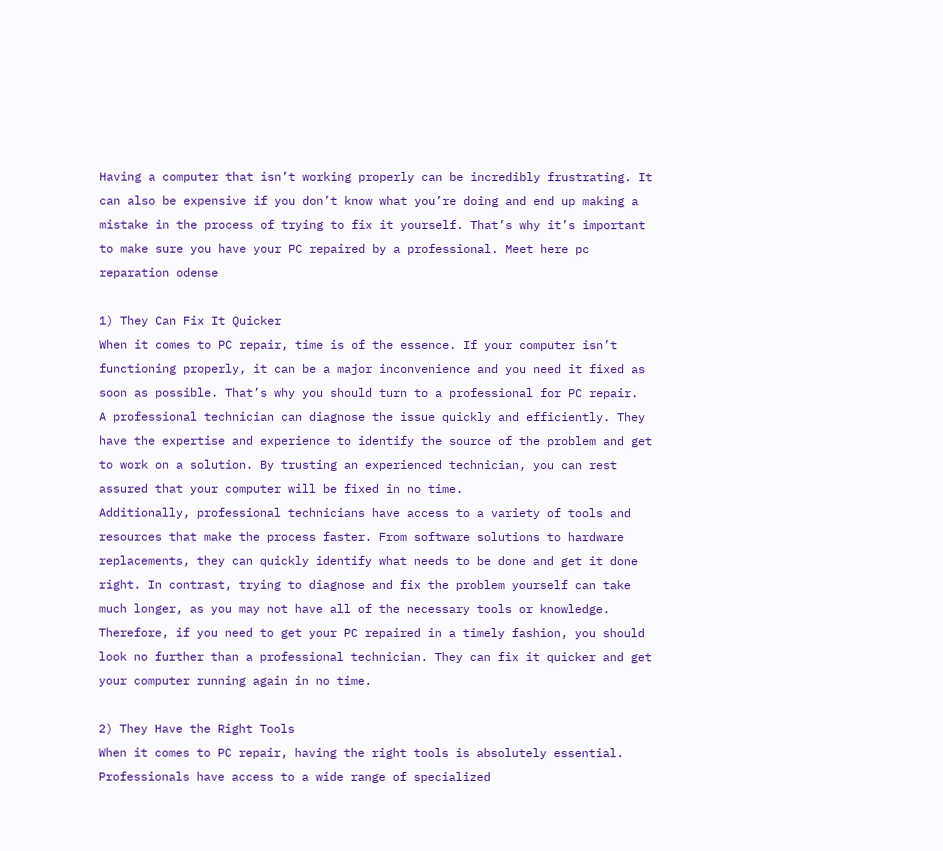Having a computer that isn’t working properly can be incredibly frustrating. It can also be expensive if you don’t know what you’re doing and end up making a mistake in the process of trying to fix it yourself. That’s why it’s important to make sure you have your PC repaired by a professional. Meet here pc reparation odense

1) They Can Fix It Quicker
When it comes to PC repair, time is of the essence. If your computer isn’t functioning properly, it can be a major inconvenience and you need it fixed as soon as possible. That’s why you should turn to a professional for PC repair.
A professional technician can diagnose the issue quickly and efficiently. They have the expertise and experience to identify the source of the problem and get to work on a solution. By trusting an experienced technician, you can rest assured that your computer will be fixed in no time.
Additionally, professional technicians have access to a variety of tools and resources that make the process faster. From software solutions to hardware replacements, they can quickly identify what needs to be done and get it done right. In contrast, trying to diagnose and fix the problem yourself can take much longer, as you may not have all of the necessary tools or knowledge.
Therefore, if you need to get your PC repaired in a timely fashion, you should look no further than a professional technician. They can fix it quicker and get your computer running again in no time.

2) They Have the Right Tools
When it comes to PC repair, having the right tools is absolutely essential. Professionals have access to a wide range of specialized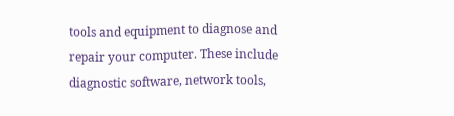tools and equipment to diagnose and repair your computer. These include diagnostic software, network tools,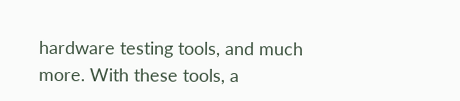hardware testing tools, and much more. With these tools, a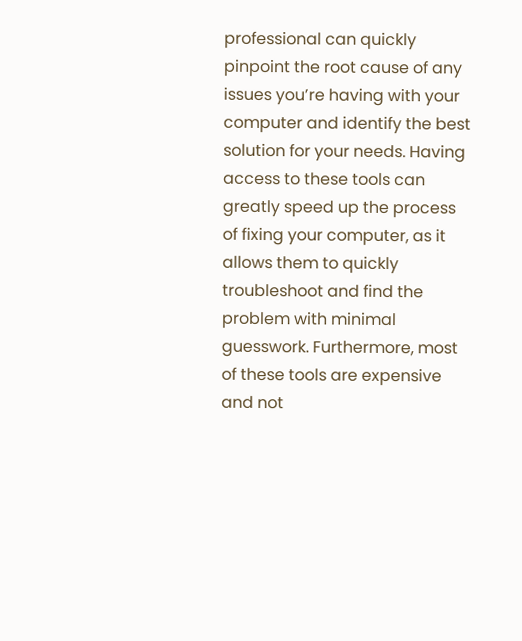professional can quickly pinpoint the root cause of any issues you’re having with your computer and identify the best solution for your needs. Having access to these tools can greatly speed up the process of fixing your computer, as it allows them to quickly troubleshoot and find the problem with minimal guesswork. Furthermore, most of these tools are expensive and not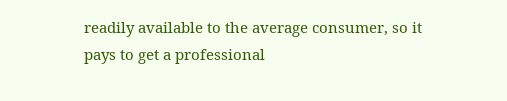readily available to the average consumer, so it pays to get a professional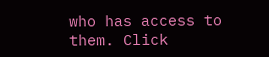who has access to them. Click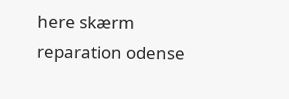here skærm reparation odense